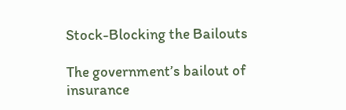Stock-Blocking the Bailouts

The government’s bailout of insurance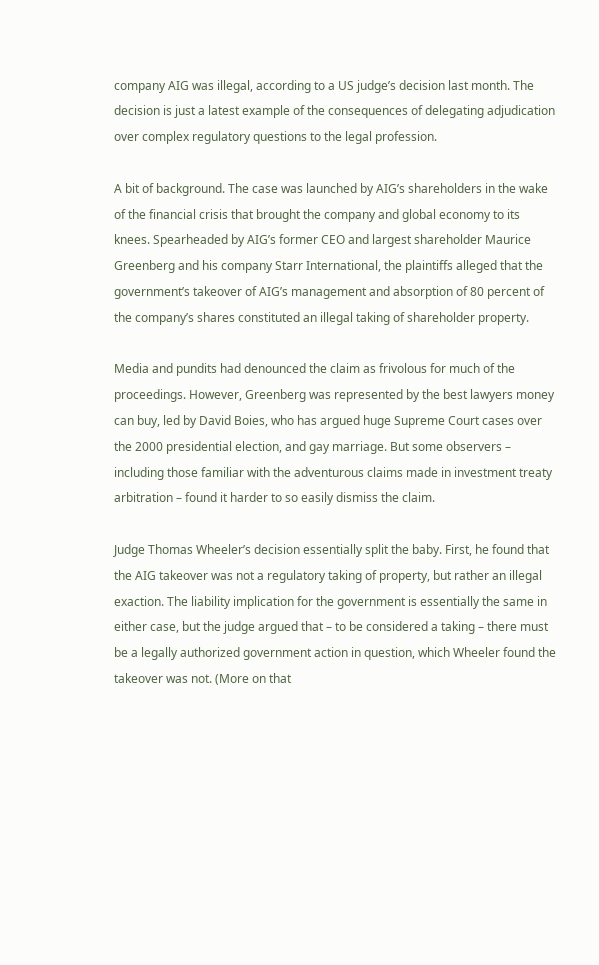company AIG was illegal, according to a US judge’s decision last month. The decision is just a latest example of the consequences of delegating adjudication over complex regulatory questions to the legal profession.

A bit of background. The case was launched by AIG’s shareholders in the wake of the financial crisis that brought the company and global economy to its knees. Spearheaded by AIG’s former CEO and largest shareholder Maurice Greenberg and his company Starr International, the plaintiffs alleged that the government’s takeover of AIG’s management and absorption of 80 percent of the company’s shares constituted an illegal taking of shareholder property.

Media and pundits had denounced the claim as frivolous for much of the proceedings. However, Greenberg was represented by the best lawyers money can buy, led by David Boies, who has argued huge Supreme Court cases over the 2000 presidential election, and gay marriage. But some observers – including those familiar with the adventurous claims made in investment treaty arbitration – found it harder to so easily dismiss the claim.

Judge Thomas Wheeler’s decision essentially split the baby. First, he found that the AIG takeover was not a regulatory taking of property, but rather an illegal exaction. The liability implication for the government is essentially the same in either case, but the judge argued that – to be considered a taking – there must be a legally authorized government action in question, which Wheeler found the takeover was not. (More on that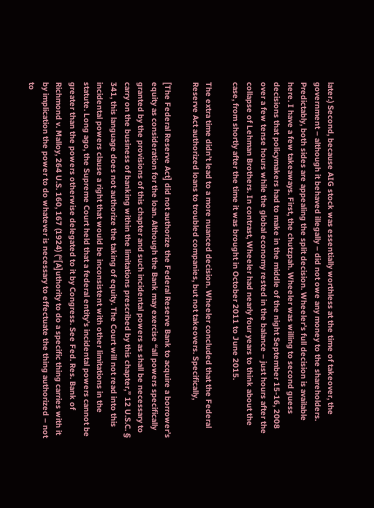later.) Second, because AIG stock was essentially worthless at the time of takeover, the government – although it behaved illegally – did not owe any money to the shareholders. Predictably, both sides are appealing the split decision. Wheeler’s full decision is available here. I have a few takeaways. First, the chutzpah. Wheeler was willing to second guess decisions that policymakers had to make in the middle of the night September 15-16, 2008 over a few tense hours while the global economy rested in the balance – just hours after the collapse of Lehman Brothers. In contrast, Wheeler had nearly four years to think about the case, from shortly after the time it was brought in October 2011 to June 2015.

The extra time didn’t lead to a more nuanced decision. Wheeler concluded that the Federal Reserve Act authorized loans to troubled companies, but not takeovers. Specifically,

[The Federal Reserve Act] did not authorize the Federal Reserve Bank to acquire a borrower’s equity as consideration for the loan. Although the Bank may exercise “all powers specifically granted by the provisions of this chapter and such incidental powers as shall be necessary to carry on the business of banking within the limitations prescribed by this chapter,” 12 U.S.C. § 341, this language does not authorize the taking of equity. The Court will not read into this incidental powers clause a right that would be inconsistent with other limitations in the statute. Long ago, the Supreme Court held that a federal entity’s incidental powers cannot be greater than the powers otherwise delegated to it by Congress. See Fed. Res. Bank of Richmond v. Malloy, 264 U.S. 160, 167 (1924) (“[A]uthority to do a specific thing carries with it by implication the power to do whatever is necessary to effectuate the thing authorized – not to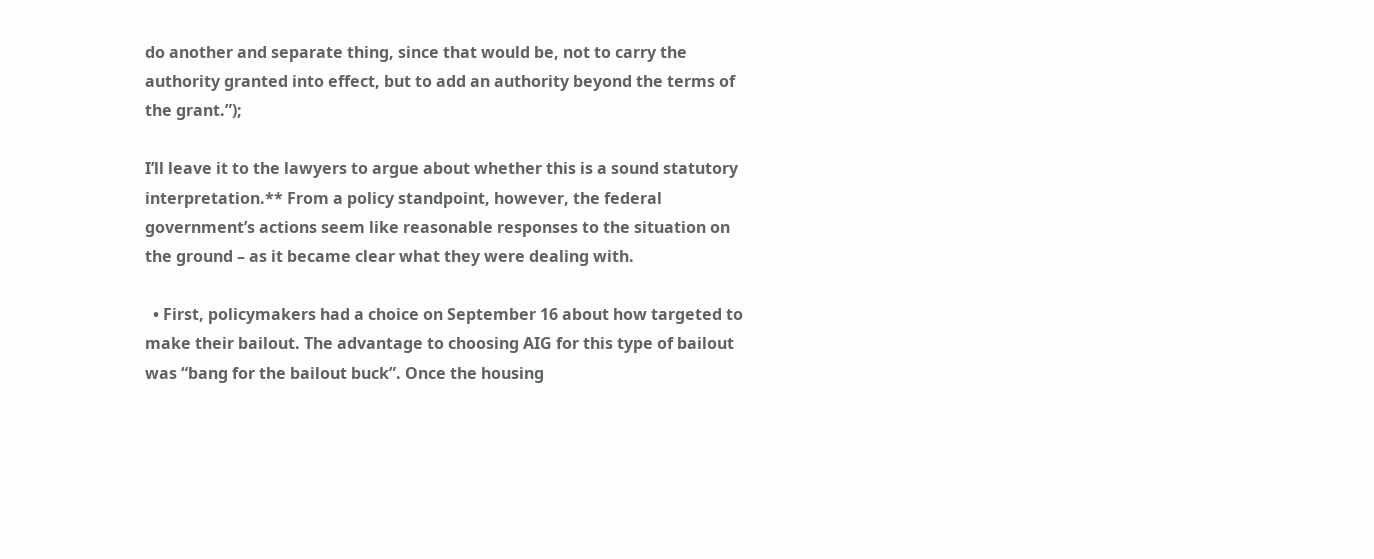do another and separate thing, since that would be, not to carry the authority granted into effect, but to add an authority beyond the terms of the grant.”);

I’ll leave it to the lawyers to argue about whether this is a sound statutory interpretation.** From a policy standpoint, however, the federal government’s actions seem like reasonable responses to the situation on the ground – as it became clear what they were dealing with.

  • First, policymakers had a choice on September 16 about how targeted to make their bailout. The advantage to choosing AIG for this type of bailout was “bang for the bailout buck”. Once the housing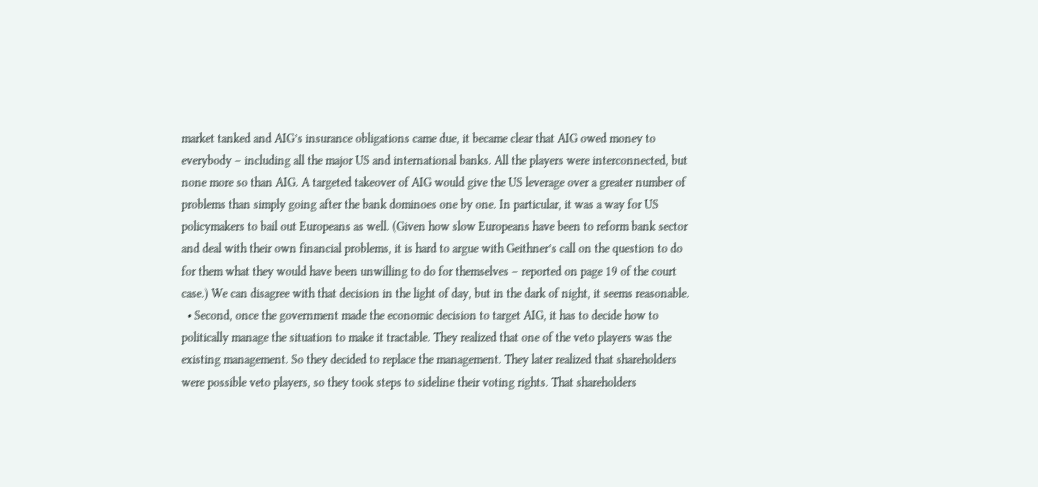market tanked and AIG’s insurance obligations came due, it became clear that AIG owed money to everybody – including all the major US and international banks. All the players were interconnected, but none more so than AIG. A targeted takeover of AIG would give the US leverage over a greater number of problems than simply going after the bank dominoes one by one. In particular, it was a way for US policymakers to bail out Europeans as well. (Given how slow Europeans have been to reform bank sector and deal with their own financial problems, it is hard to argue with Geithner’s call on the question to do for them what they would have been unwilling to do for themselves – reported on page 19 of the court case.) We can disagree with that decision in the light of day, but in the dark of night, it seems reasonable.
  • Second, once the government made the economic decision to target AIG, it has to decide how to politically manage the situation to make it tractable. They realized that one of the veto players was the existing management. So they decided to replace the management. They later realized that shareholders were possible veto players, so they took steps to sideline their voting rights. That shareholders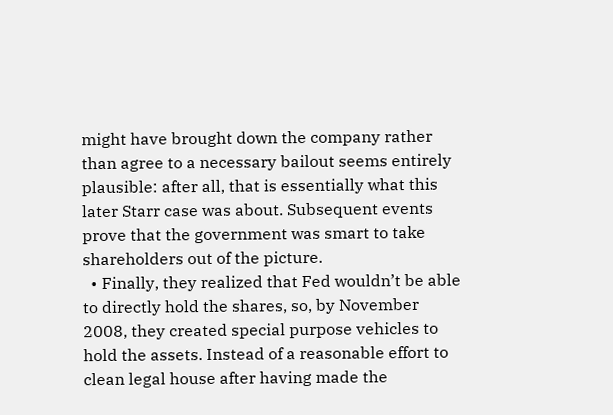might have brought down the company rather than agree to a necessary bailout seems entirely plausible: after all, that is essentially what this later Starr case was about. Subsequent events prove that the government was smart to take shareholders out of the picture.
  • Finally, they realized that Fed wouldn’t be able to directly hold the shares, so, by November 2008, they created special purpose vehicles to hold the assets. Instead of a reasonable effort to clean legal house after having made the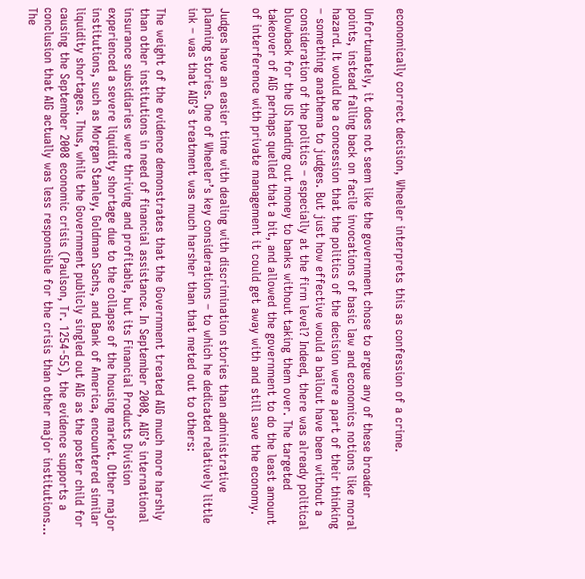economically correct decision, Wheeler interprets this as confession of a crime.

Unfortunately, it does not seem like the government chose to argue any of these broader points, instead falling back on facile invocations of basic law and economics notions like moral hazard. It would be a concession that the politics of the decision were a part of their thinking – something anathema to judges. But just how effective would a bailout have been without a consideration of the politics – especially at the firm level? Indeed, there was already political blowback for the US handing out money to banks without taking them over. The targeted takeover of AIG perhaps quelled that a bit, and allowed the government to do the least amount of interference with private management it could get away with and still save the economy.

Judges have an easier time with dealing with discrimination stories than administrative planning stories. One of Wheeler’s key considerations – to which he dedicated relatively little ink – was that AIG’s treatment was much harsher than that meted out to others:

The weight of the evidence demonstrates that the Government treated AIG much more harshly than other institutions in need of financial assistance. In September 2008, AIG’s international insurance subsidiaries were thriving and profitable, but its Financial Products Division experienced a severe liquidity shortage due to the collapse of the housing market. Other major institutions, such as Morgan Stanley, Goldman Sachs, and Bank of America, encountered similar liquidity shortages. Thus, while the Government publicly singled out AIG as the poster child for causing the September 2008 economic crisis (Paulson, Tr. 1254-55), the evidence supports a conclusion that AIG actually was less responsible for the crisis than other major institutions… The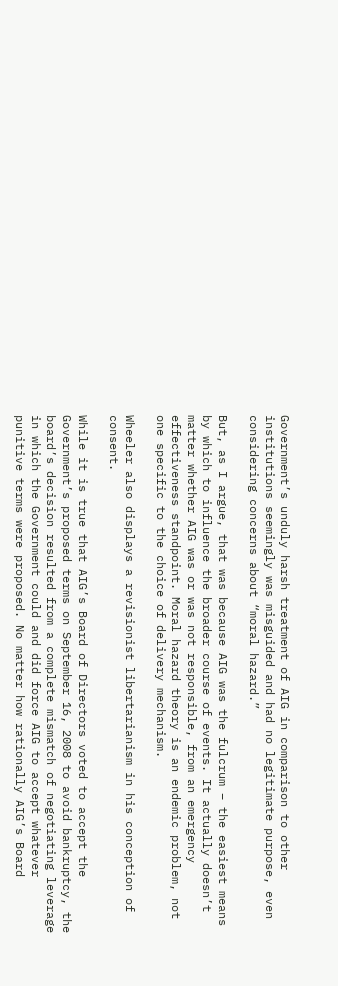Government’s unduly harsh treatment of AIG in comparison to other institutions seemingly was misguided and had no legitimate purpose, even considering concerns about “moral hazard.”

But, as I argue, that was because AIG was the fulcrum – the easiest means by which to influence the broader course of events. It actually doesn’t matter whether AIG was or was not responsible, from an emergency effectiveness standpoint. Moral hazard theory is an endemic problem, not one specific to the choice of delivery mechanism.

Wheeler also displays a revisionist libertarianism in his conception of consent.

While it is true that AIG’s Board of Directors voted to accept the Government’s proposed terms on September 16, 2008 to avoid bankruptcy, the board’s decision resulted from a complete mismatch of negotiating leverage in which the Government could and did force AIG to accept whatever punitive terms were proposed. No matter how rationally AIG’s Board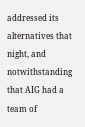addressed its alternatives that night, and notwithstanding that AIG had a team of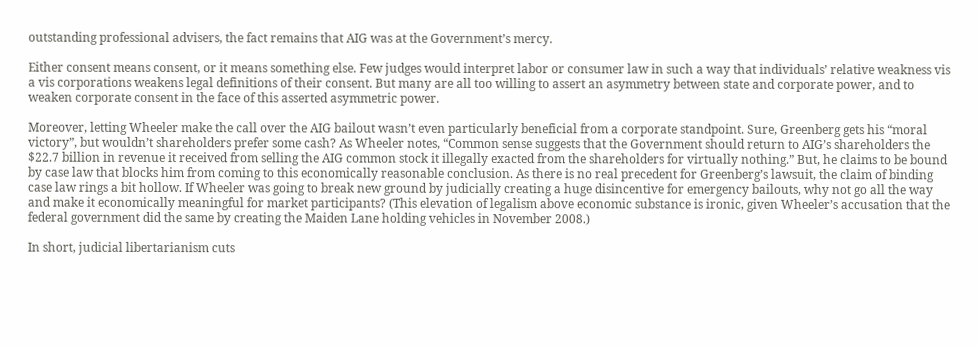outstanding professional advisers, the fact remains that AIG was at the Government’s mercy.

Either consent means consent, or it means something else. Few judges would interpret labor or consumer law in such a way that individuals’ relative weakness vis a vis corporations weakens legal definitions of their consent. But many are all too willing to assert an asymmetry between state and corporate power, and to weaken corporate consent in the face of this asserted asymmetric power.

Moreover, letting Wheeler make the call over the AIG bailout wasn’t even particularly beneficial from a corporate standpoint. Sure, Greenberg gets his “moral victory”, but wouldn’t shareholders prefer some cash? As Wheeler notes, “Common sense suggests that the Government should return to AIG’s shareholders the $22.7 billion in revenue it received from selling the AIG common stock it illegally exacted from the shareholders for virtually nothing.” But, he claims to be bound by case law that blocks him from coming to this economically reasonable conclusion. As there is no real precedent for Greenberg’s lawsuit, the claim of binding case law rings a bit hollow. If Wheeler was going to break new ground by judicially creating a huge disincentive for emergency bailouts, why not go all the way and make it economically meaningful for market participants? (This elevation of legalism above economic substance is ironic, given Wheeler’s accusation that the federal government did the same by creating the Maiden Lane holding vehicles in November 2008.)

In short, judicial libertarianism cuts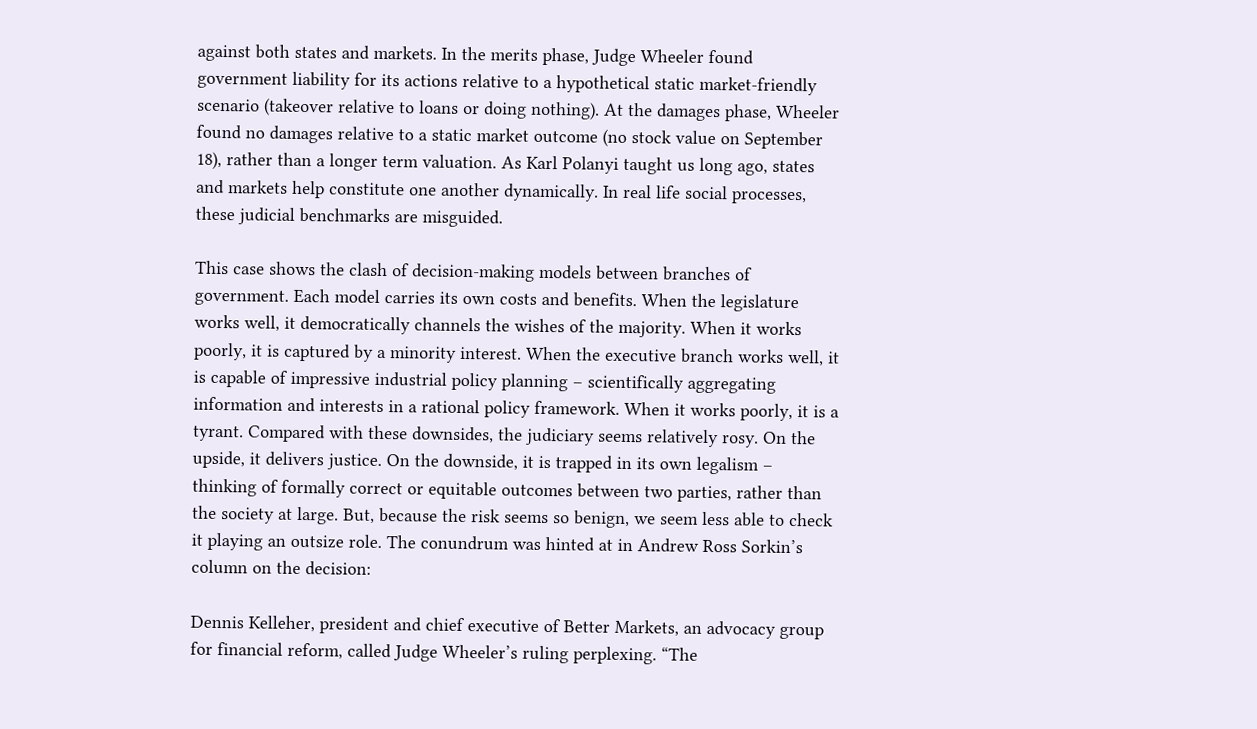against both states and markets. In the merits phase, Judge Wheeler found government liability for its actions relative to a hypothetical static market-friendly scenario (takeover relative to loans or doing nothing). At the damages phase, Wheeler found no damages relative to a static market outcome (no stock value on September 18), rather than a longer term valuation. As Karl Polanyi taught us long ago, states and markets help constitute one another dynamically. In real life social processes, these judicial benchmarks are misguided.

This case shows the clash of decision-making models between branches of government. Each model carries its own costs and benefits. When the legislature works well, it democratically channels the wishes of the majority. When it works poorly, it is captured by a minority interest. When the executive branch works well, it is capable of impressive industrial policy planning – scientifically aggregating information and interests in a rational policy framework. When it works poorly, it is a tyrant. Compared with these downsides, the judiciary seems relatively rosy. On the upside, it delivers justice. On the downside, it is trapped in its own legalism – thinking of formally correct or equitable outcomes between two parties, rather than the society at large. But, because the risk seems so benign, we seem less able to check it playing an outsize role. The conundrum was hinted at in Andrew Ross Sorkin’s column on the decision:

Dennis Kelleher, president and chief executive of Better Markets, an advocacy group for financial reform, called Judge Wheeler’s ruling perplexing. “The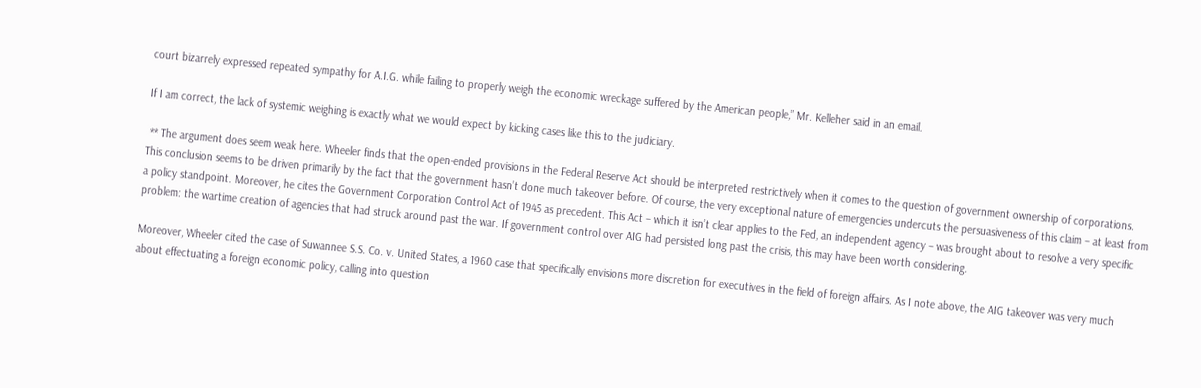court bizarrely expressed repeated sympathy for A.I.G. while failing to properly weigh the economic wreckage suffered by the American people,” Mr. Kelleher said in an email.

If I am correct, the lack of systemic weighing is exactly what we would expect by kicking cases like this to the judiciary.

 ** The argument does seem weak here. Wheeler finds that the open-ended provisions in the Federal Reserve Act should be interpreted restrictively when it comes to the question of government ownership of corporations. This conclusion seems to be driven primarily by the fact that the government hasn’t done much takeover before. Of course, the very exceptional nature of emergencies undercuts the persuasiveness of this claim – at least from a policy standpoint. Moreover, he cites the Government Corporation Control Act of 1945 as precedent. This Act – which it isn’t clear applies to the Fed, an independent agency – was brought about to resolve a very specific problem: the wartime creation of agencies that had struck around past the war. If government control over AIG had persisted long past the crisis, this may have been worth considering.

Moreover, Wheeler cited the case of Suwannee S.S. Co. v. United States, a 1960 case that specifically envisions more discretion for executives in the field of foreign affairs. As I note above, the AIG takeover was very much about effectuating a foreign economic policy, calling into question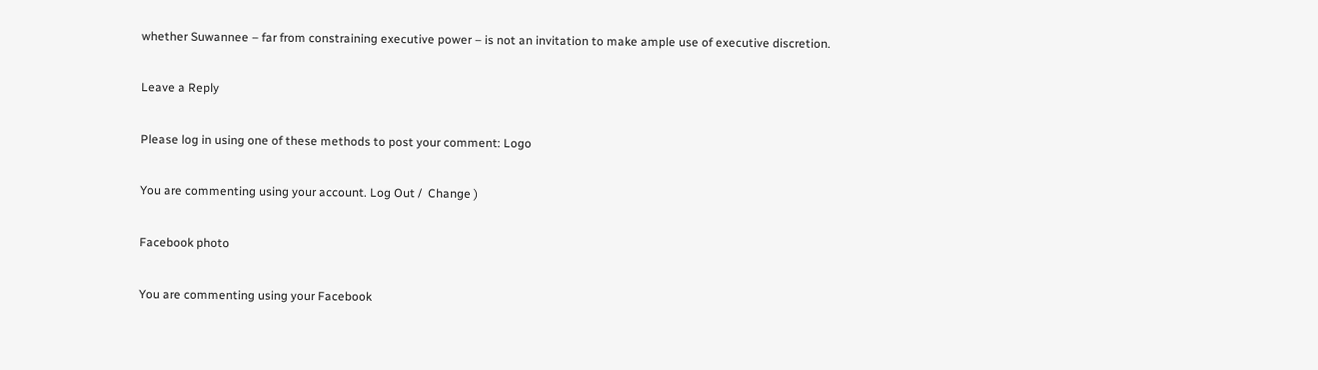whether Suwannee – far from constraining executive power – is not an invitation to make ample use of executive discretion.

Leave a Reply

Please log in using one of these methods to post your comment: Logo

You are commenting using your account. Log Out /  Change )

Facebook photo

You are commenting using your Facebook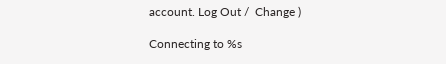account. Log Out /  Change )

Connecting to %s